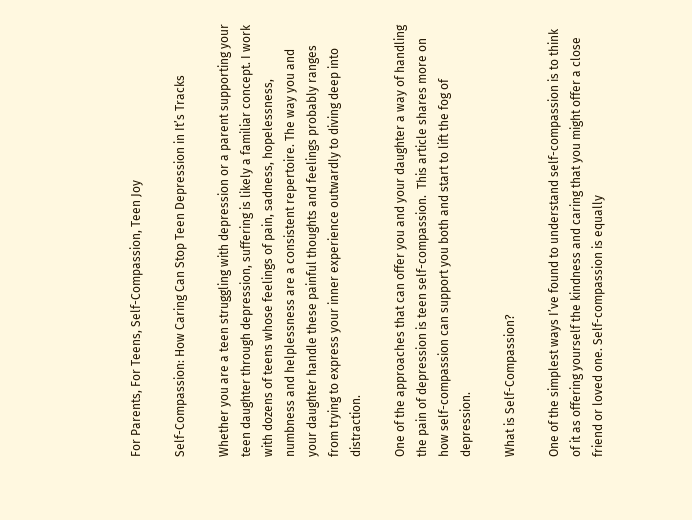For Parents, For Teens, Self-Compassion, Teen Joy

Self-Compassion: How Caring Can Stop Teen Depression in It’s Tracks

Whether you are a teen struggling with depression or a parent supporting your teen daughter through depression, suffering is likely a familiar concept. I work with dozens of teens whose feelings of pain, sadness, hopelessness, numbness and helplessness are a consistent repertoire. The way you and your daughter handle these painful thoughts and feelings probably ranges from trying to express your inner experience outwardly to diving deep into distraction.

One of the approaches that can offer you and your daughter a way of handling the pain of depression is teen self-compassion.  This article shares more on how self-compassion can support you both and start to lift the fog of depression.

What is Self-Compassion?

One of the simplest ways I’ve found to understand self-compassion is to think of it as offering yourself the kindness and caring that you might offer a close friend or loved one. Self-compassion is equally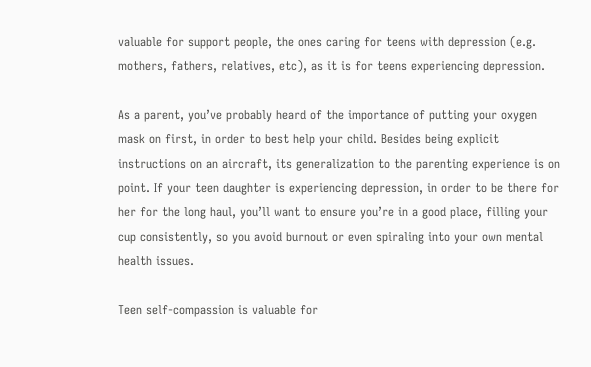valuable for support people, the ones caring for teens with depression (e.g. mothers, fathers, relatives, etc), as it is for teens experiencing depression.

As a parent, you’ve probably heard of the importance of putting your oxygen mask on first, in order to best help your child. Besides being explicit instructions on an aircraft, its generalization to the parenting experience is on point. If your teen daughter is experiencing depression, in order to be there for her for the long haul, you’ll want to ensure you’re in a good place, filling your cup consistently, so you avoid burnout or even spiraling into your own mental health issues.

Teen self-compassion is valuable for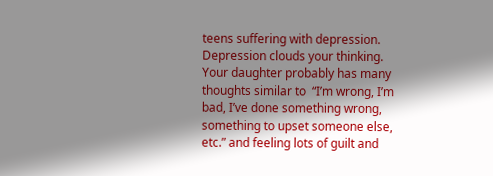teens suffering with depression. Depression clouds your thinking. Your daughter probably has many thoughts similar to  “I’m wrong, I’m bad, I’ve done something wrong, something to upset someone else, etc.” and feeling lots of guilt and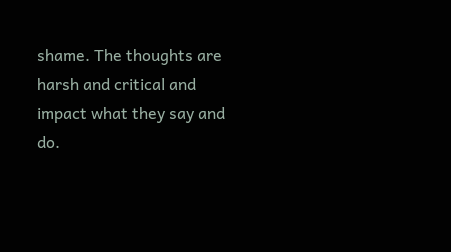shame. The thoughts are harsh and critical and impact what they say and do.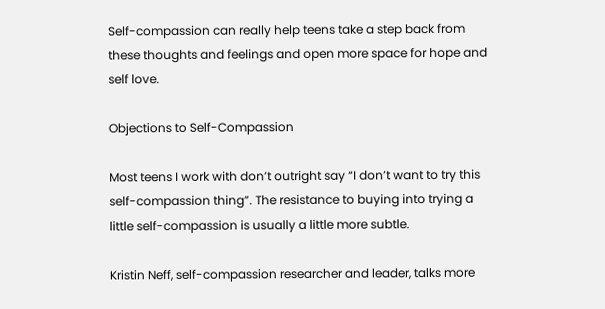Self-compassion can really help teens take a step back from these thoughts and feelings and open more space for hope and self love.

Objections to Self-Compassion

Most teens I work with don’t outright say “I don’t want to try this self-compassion thing”. The resistance to buying into trying a little self-compassion is usually a little more subtle.

Kristin Neff, self-compassion researcher and leader, talks more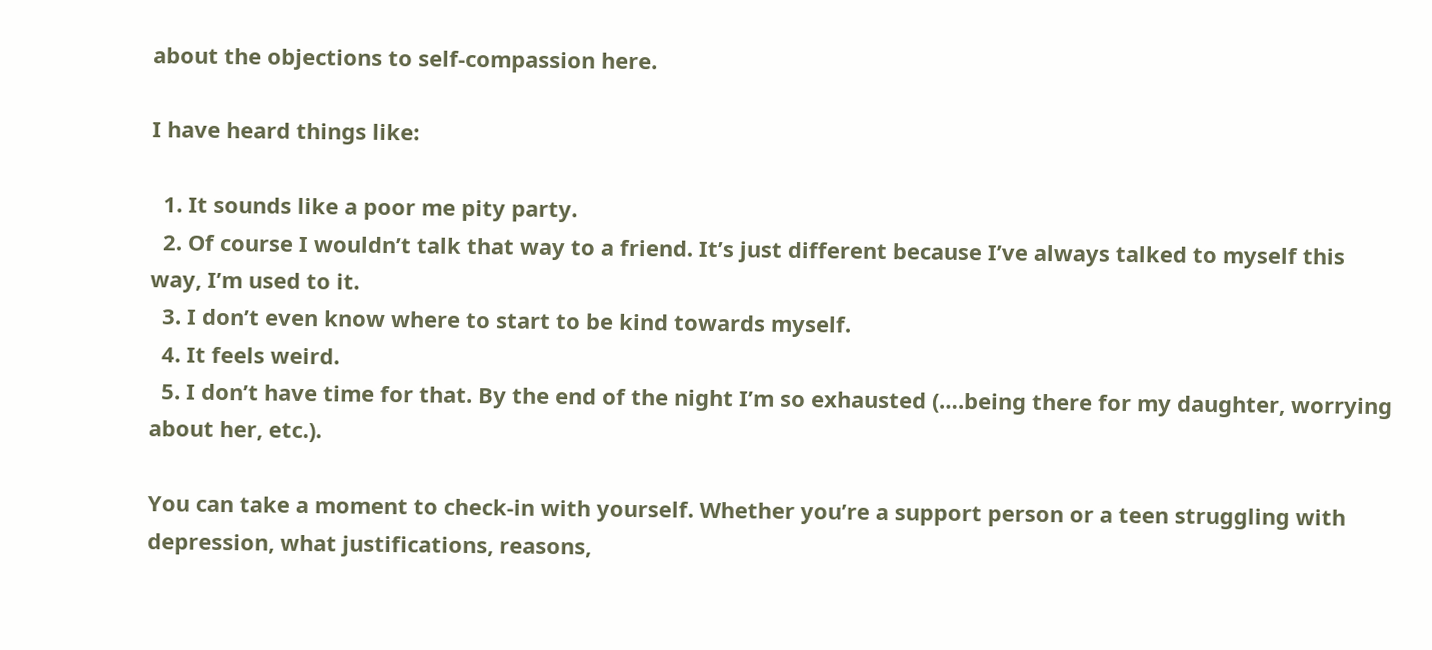about the objections to self-compassion here.

I have heard things like:

  1. It sounds like a poor me pity party.
  2. Of course I wouldn’t talk that way to a friend. It’s just different because I’ve always talked to myself this way, I’m used to it.
  3. I don’t even know where to start to be kind towards myself.
  4. It feels weird.
  5. I don’t have time for that. By the end of the night I’m so exhausted (….being there for my daughter, worrying about her, etc.).

You can take a moment to check-in with yourself. Whether you’re a support person or a teen struggling with depression, what justifications, reasons,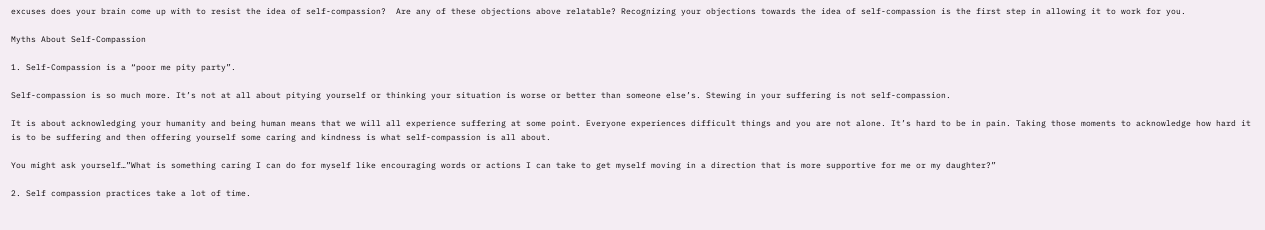excuses does your brain come up with to resist the idea of self-compassion?  Are any of these objections above relatable? Recognizing your objections towards the idea of self-compassion is the first step in allowing it to work for you.

Myths About Self-Compassion

1. Self-Compassion is a “poor me pity party”.

Self-compassion is so much more. It’s not at all about pitying yourself or thinking your situation is worse or better than someone else’s. Stewing in your suffering is not self-compassion.

It is about acknowledging your humanity and being human means that we will all experience suffering at some point. Everyone experiences difficult things and you are not alone. It’s hard to be in pain. Taking those moments to acknowledge how hard it is to be suffering and then offering yourself some caring and kindness is what self-compassion is all about.

You might ask yourself…”What is something caring I can do for myself like encouraging words or actions I can take to get myself moving in a direction that is more supportive for me or my daughter?”

2. Self compassion practices take a lot of time.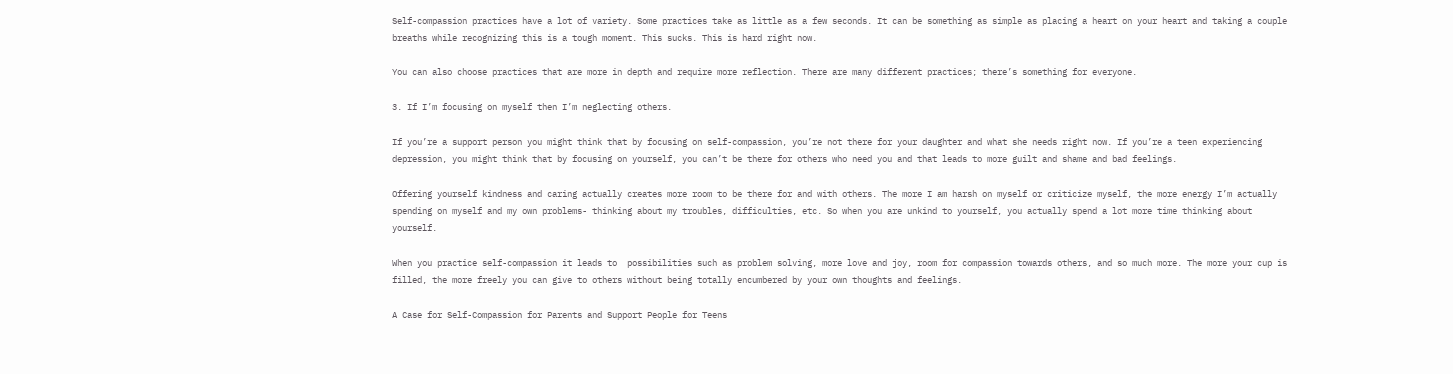Self-compassion practices have a lot of variety. Some practices take as little as a few seconds. It can be something as simple as placing a heart on your heart and taking a couple breaths while recognizing this is a tough moment. This sucks. This is hard right now.

You can also choose practices that are more in depth and require more reflection. There are many different practices; there’s something for everyone.

3. If I’m focusing on myself then I’m neglecting others.

If you’re a support person you might think that by focusing on self-compassion, you’re not there for your daughter and what she needs right now. If you’re a teen experiencing depression, you might think that by focusing on yourself, you can’t be there for others who need you and that leads to more guilt and shame and bad feelings.

Offering yourself kindness and caring actually creates more room to be there for and with others. The more I am harsh on myself or criticize myself, the more energy I’m actually spending on myself and my own problems- thinking about my troubles, difficulties, etc. So when you are unkind to yourself, you actually spend a lot more time thinking about yourself.

When you practice self-compassion it leads to  possibilities such as problem solving, more love and joy, room for compassion towards others, and so much more. The more your cup is filled, the more freely you can give to others without being totally encumbered by your own thoughts and feelings.

A Case for Self-Compassion for Parents and Support People for Teens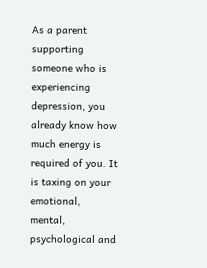As a parent supporting someone who is experiencing depression, you already know how much energy is required of you. It is taxing on your emotional, mental, psychological and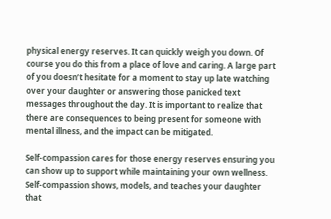physical energy reserves. It can quickly weigh you down. Of course you do this from a place of love and caring. A large part of you doesn’t hesitate for a moment to stay up late watching over your daughter or answering those panicked text messages throughout the day. It is important to realize that there are consequences to being present for someone with mental illness, and the impact can be mitigated.

Self-compassion cares for those energy reserves ensuring you can show up to support while maintaining your own wellness. Self-compassion shows, models, and teaches your daughter that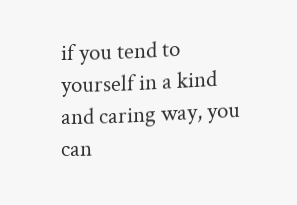if you tend to yourself in a kind and caring way, you can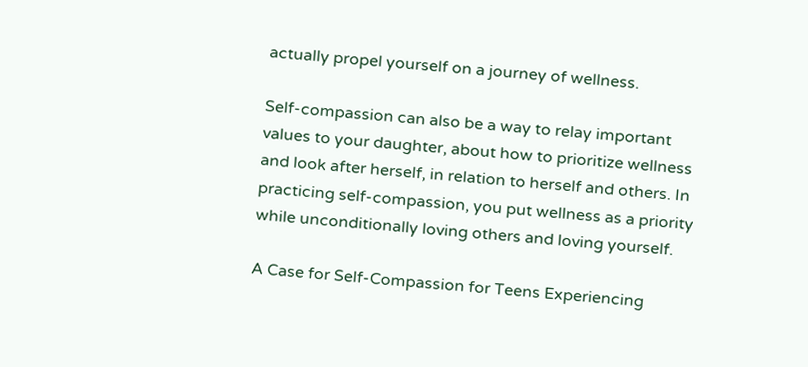actually propel yourself on a journey of wellness.

Self-compassion can also be a way to relay important values to your daughter, about how to prioritize wellness and look after herself, in relation to herself and others. In practicing self-compassion, you put wellness as a priority while unconditionally loving others and loving yourself.

A Case for Self-Compassion for Teens Experiencing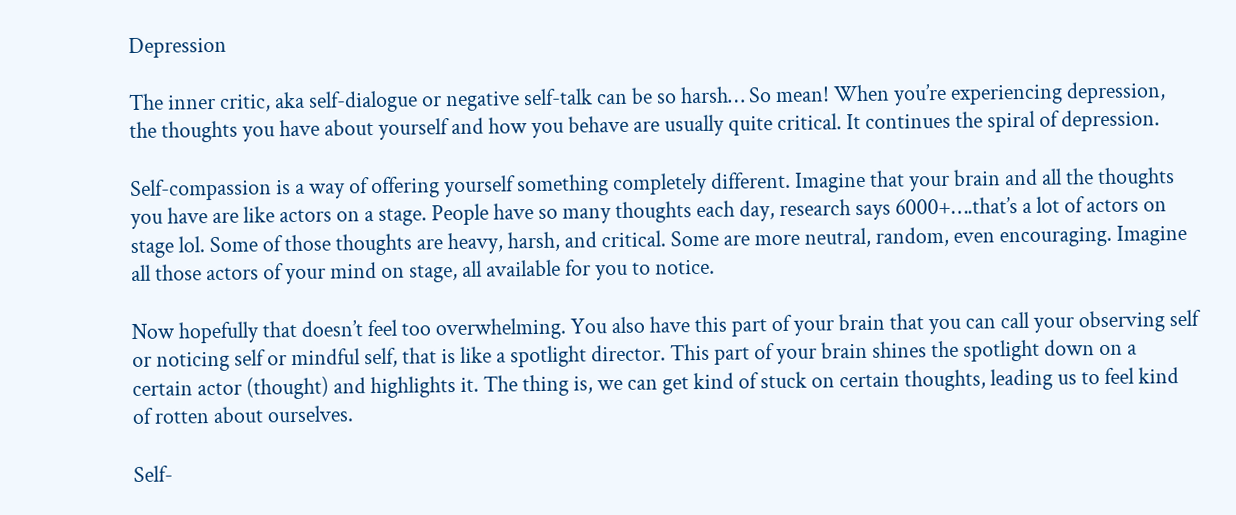Depression

The inner critic, aka self-dialogue or negative self-talk can be so harsh… So mean! When you’re experiencing depression, the thoughts you have about yourself and how you behave are usually quite critical. It continues the spiral of depression.

Self-compassion is a way of offering yourself something completely different. Imagine that your brain and all the thoughts you have are like actors on a stage. People have so many thoughts each day, research says 6000+….that’s a lot of actors on stage lol. Some of those thoughts are heavy, harsh, and critical. Some are more neutral, random, even encouraging. Imagine all those actors of your mind on stage, all available for you to notice.

Now hopefully that doesn’t feel too overwhelming. You also have this part of your brain that you can call your observing self or noticing self or mindful self, that is like a spotlight director. This part of your brain shines the spotlight down on a certain actor (thought) and highlights it. The thing is, we can get kind of stuck on certain thoughts, leading us to feel kind of rotten about ourselves.

Self-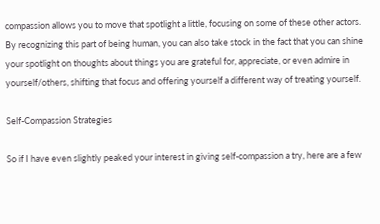compassion allows you to move that spotlight a little, focusing on some of these other actors. By recognizing this part of being human, you can also take stock in the fact that you can shine your spotlight on thoughts about things you are grateful for, appreciate, or even admire in yourself/others, shifting that focus and offering yourself a different way of treating yourself.

Self-Compassion Strategies

So if I have even slightly peaked your interest in giving self-compassion a try, here are a few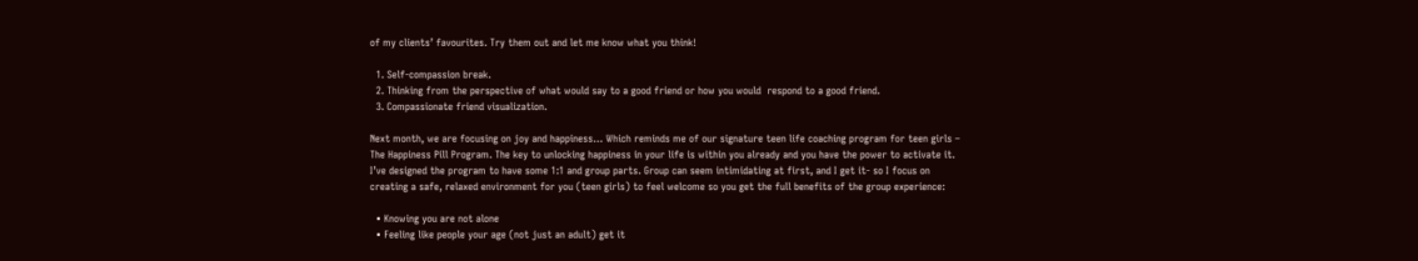of my clients’ favourites. Try them out and let me know what you think!

  1. Self-compassion break.
  2. Thinking from the perspective of what would say to a good friend or how you would  respond to a good friend.
  3. Compassionate friend visualization.

Next month, we are focusing on joy and happiness… Which reminds me of our signature teen life coaching program for teen girls – The Happiness Pill Program. The key to unlocking happiness in your life is within you already and you have the power to activate it. I’ve designed the program to have some 1:1 and group parts. Group can seem intimidating at first, and I get it- so I focus on creating a safe, relaxed environment for you (teen girls) to feel welcome so you get the full benefits of the group experience:

  • Knowing you are not alone
  • Feeling like people your age (not just an adult) get it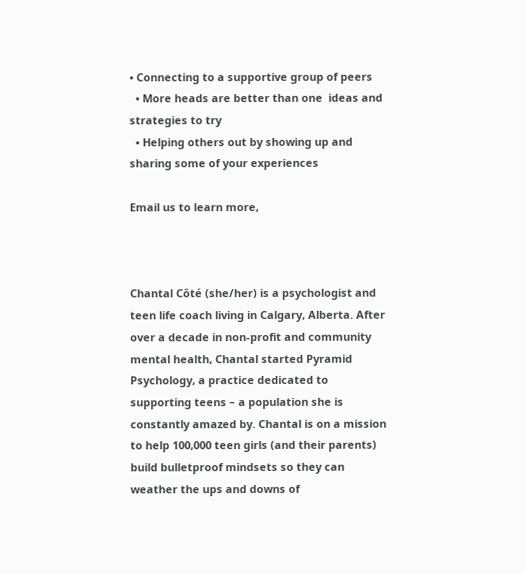• Connecting to a supportive group of peers
  • More heads are better than one  ideas and strategies to try
  • Helping others out by showing up and sharing some of your experiences

Email us to learn more,



Chantal Côté (she/her) is a psychologist and teen life coach living in Calgary, Alberta. After over a decade in non-profit and community mental health, Chantal started Pyramid Psychology, a practice dedicated to supporting teens – a population she is constantly amazed by. Chantal is on a mission to help 100,000 teen girls (and their parents) build bulletproof mindsets so they can weather the ups and downs of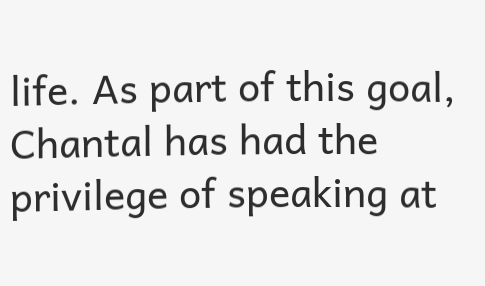life. As part of this goal, Chantal has had the privilege of speaking at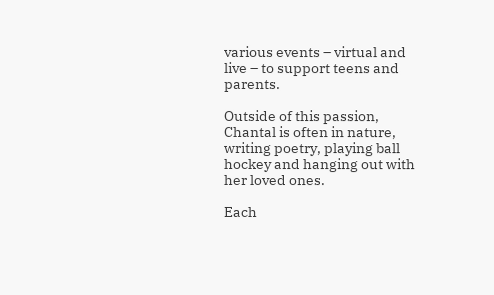various events – virtual and live – to support teens and parents.

Outside of this passion, Chantal is often in nature, writing poetry, playing ball hockey and hanging out with her loved ones.

Each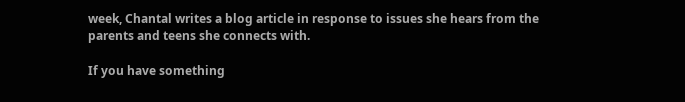week, Chantal writes a blog article in response to issues she hears from the parents and teens she connects with.

If you have something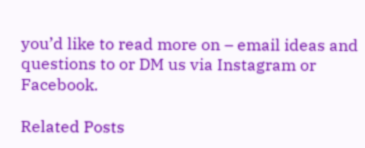you’d like to read more on – email ideas and questions to or DM us via Instagram or Facebook.

Related Posts